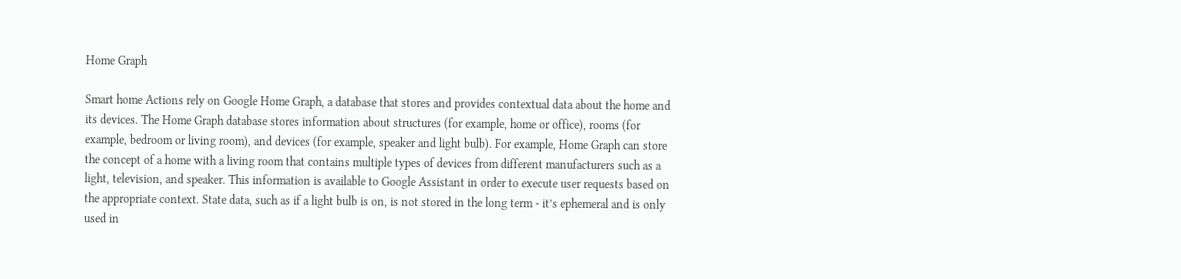Home Graph

Smart home Actions rely on Google Home Graph, a database that stores and provides contextual data about the home and its devices. The Home Graph database stores information about structures (for example, home or office), rooms (for example, bedroom or living room), and devices (for example, speaker and light bulb). For example, Home Graph can store the concept of a home with a living room that contains multiple types of devices from different manufacturers such as a light, television, and speaker. This information is available to Google Assistant in order to execute user requests based on the appropriate context. State data, such as if a light bulb is on, is not stored in the long term - it’s ephemeral and is only used in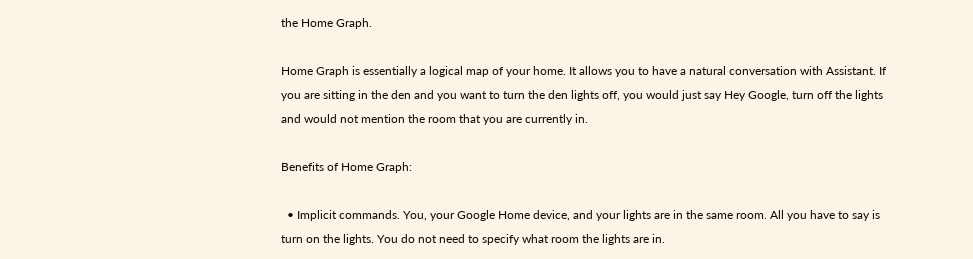the Home Graph.

Home Graph is essentially a logical map of your home. It allows you to have a natural conversation with Assistant. If you are sitting in the den and you want to turn the den lights off, you would just say Hey Google, turn off the lights and would not mention the room that you are currently in.

Benefits of Home Graph:

  • Implicit commands. You, your Google Home device, and your lights are in the same room. All you have to say is turn on the lights. You do not need to specify what room the lights are in.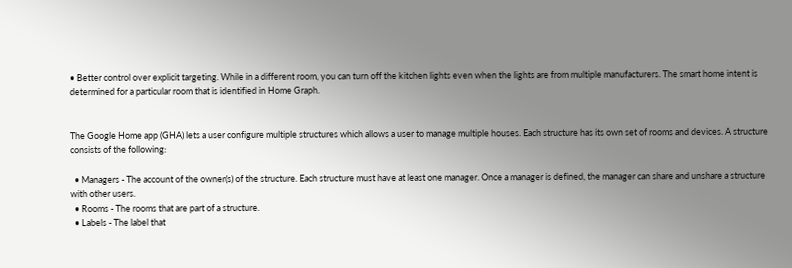• Better control over explicit targeting. While in a different room, you can turn off the kitchen lights even when the lights are from multiple manufacturers. The smart home intent is determined for a particular room that is identified in Home Graph.


The Google Home app (GHA) lets a user configure multiple structures which allows a user to manage multiple houses. Each structure has its own set of rooms and devices. A structure consists of the following:

  • Managers - The account of the owner(s) of the structure. Each structure must have at least one manager. Once a manager is defined, the manager can share and unshare a structure with other users.
  • Rooms - The rooms that are part of a structure.
  • Labels - The label that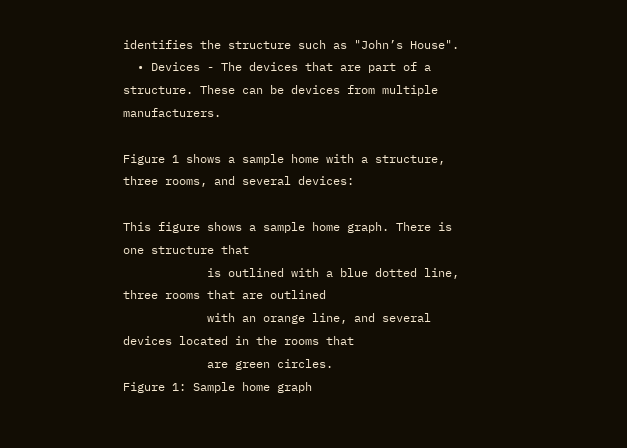identifies the structure such as "John’s House".
  • Devices - The devices that are part of a structure. These can be devices from multiple manufacturers.

Figure 1 shows a sample home with a structure, three rooms, and several devices:

This figure shows a sample home graph. There is one structure that
            is outlined with a blue dotted line, three rooms that are outlined
            with an orange line, and several devices located in the rooms that
            are green circles.
Figure 1: Sample home graph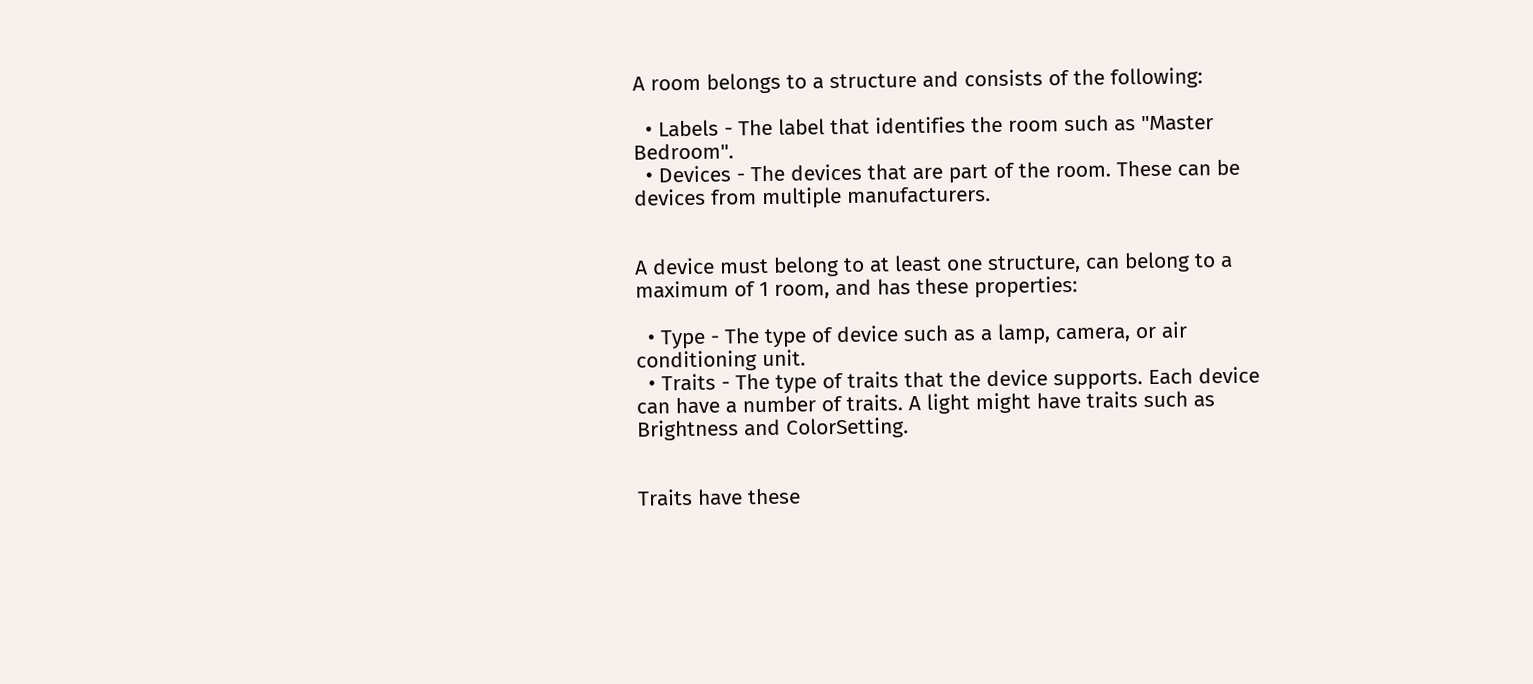A room belongs to a structure and consists of the following:

  • Labels - The label that identifies the room such as "Master Bedroom".
  • Devices - The devices that are part of the room. These can be devices from multiple manufacturers.


A device must belong to at least one structure, can belong to a maximum of 1 room, and has these properties:

  • Type - The type of device such as a lamp, camera, or air conditioning unit.
  • Traits - The type of traits that the device supports. Each device can have a number of traits. A light might have traits such as Brightness and ColorSetting.


Traits have these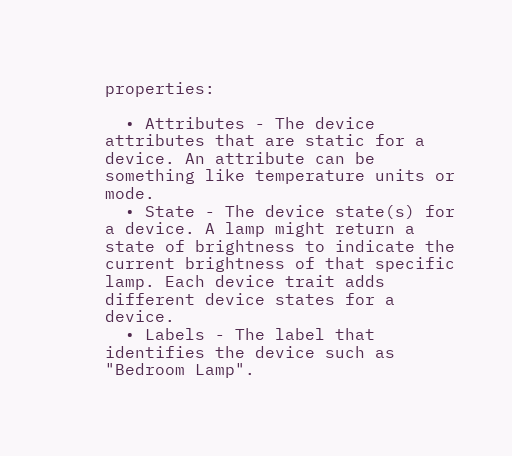properties:

  • Attributes - The device attributes that are static for a device. An attribute can be something like temperature units or mode.
  • State - The device state(s) for a device. A lamp might return a state of brightness to indicate the current brightness of that specific lamp. Each device trait adds different device states for a device.
  • Labels - The label that identifies the device such as "Bedroom Lamp".